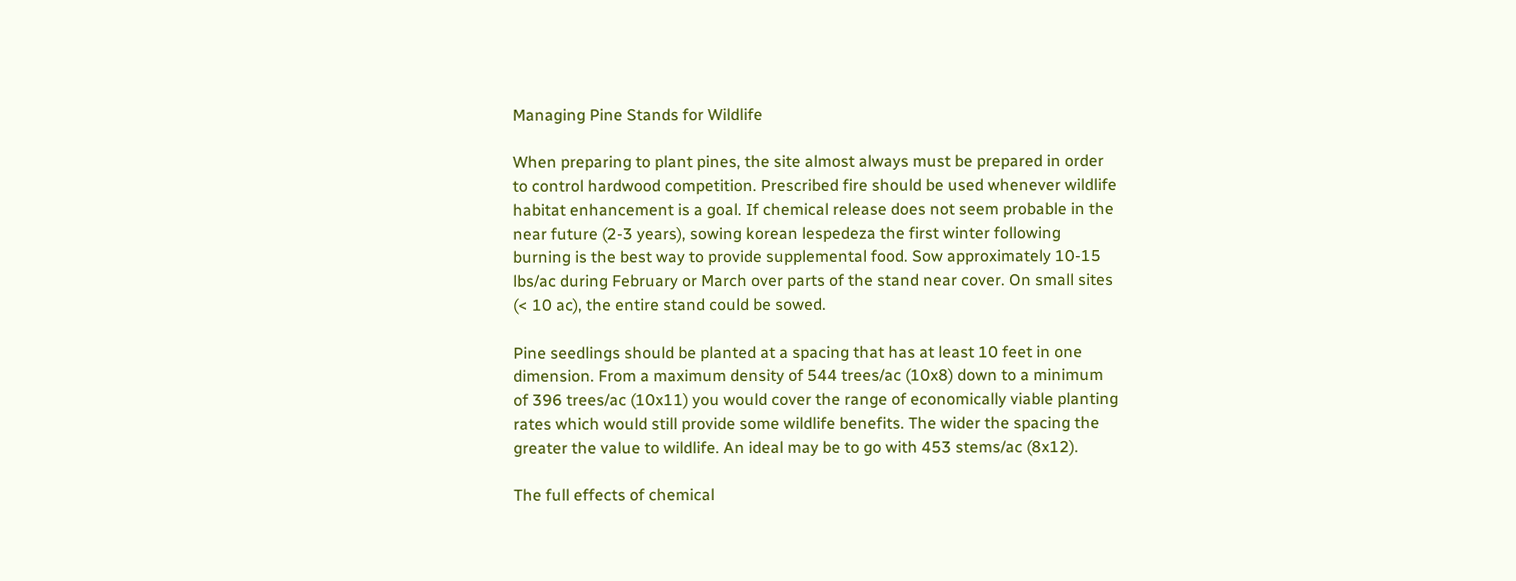Managing Pine Stands for Wildlife

When preparing to plant pines, the site almost always must be prepared in order to control hardwood competition. Prescribed fire should be used whenever wildlife habitat enhancement is a goal. If chemical release does not seem probable in the near future (2-3 years), sowing korean lespedeza the first winter following burning is the best way to provide supplemental food. Sow approximately 10-15 lbs/ac during February or March over parts of the stand near cover. On small sites (< 10 ac), the entire stand could be sowed.

Pine seedlings should be planted at a spacing that has at least 10 feet in one dimension. From a maximum density of 544 trees/ac (10x8) down to a minimum of 396 trees/ac (10x11) you would cover the range of economically viable planting rates which would still provide some wildlife benefits. The wider the spacing the greater the value to wildlife. An ideal may be to go with 453 stems/ac (8x12).

The full effects of chemical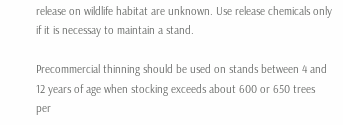release on wildlife habitat are unknown. Use release chemicals only if it is necessay to maintain a stand.

Precommercial thinning should be used on stands between 4 and 12 years of age when stocking exceeds about 600 or 650 trees per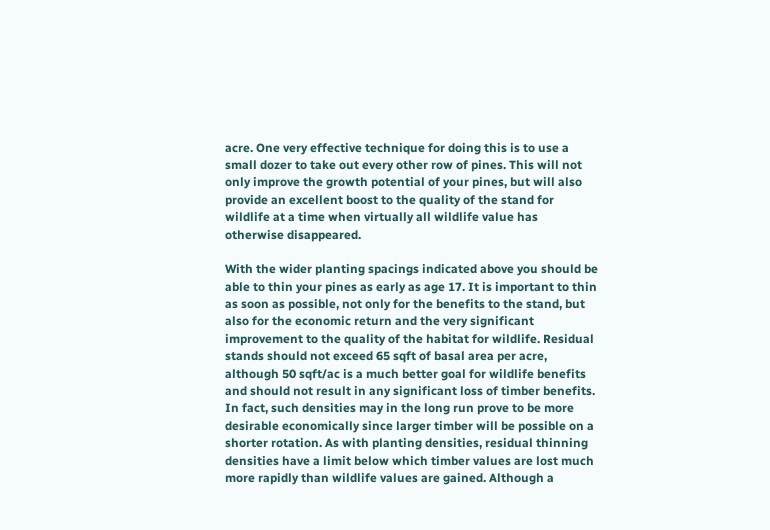acre. One very effective technique for doing this is to use a small dozer to take out every other row of pines. This will not only improve the growth potential of your pines, but will also provide an excellent boost to the quality of the stand for wildlife at a time when virtually all wildlife value has otherwise disappeared.

With the wider planting spacings indicated above you should be able to thin your pines as early as age 17. It is important to thin as soon as possible, not only for the benefits to the stand, but also for the economic return and the very significant improvement to the quality of the habitat for wildlife. Residual stands should not exceed 65 sqft of basal area per acre, although 50 sqft/ac is a much better goal for wildlife benefits and should not result in any significant loss of timber benefits. In fact, such densities may in the long run prove to be more desirable economically since larger timber will be possible on a shorter rotation. As with planting densities, residual thinning densities have a limit below which timber values are lost much more rapidly than wildlife values are gained. Although a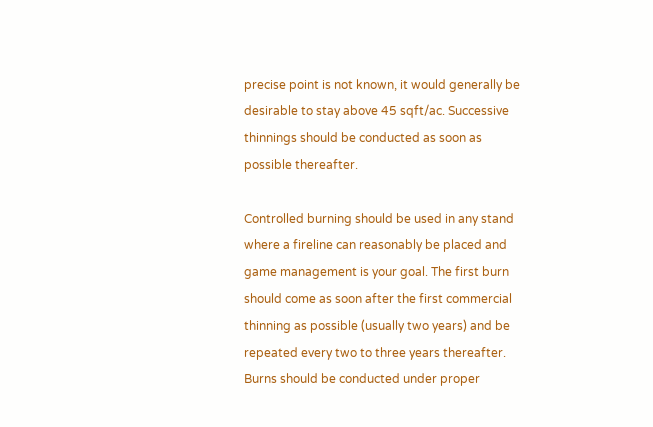precise point is not known, it would generally be desirable to stay above 45 sqft/ac. Successive thinnings should be conducted as soon as possible thereafter.

Controlled burning should be used in any stand where a fireline can reasonably be placed and game management is your goal. The first burn should come as soon after the first commercial thinning as possible (usually two years) and be repeated every two to three years thereafter. Burns should be conducted under proper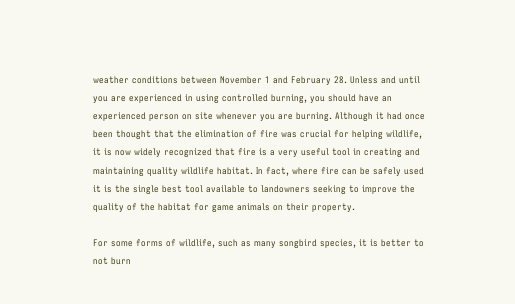weather conditions between November 1 and February 28. Unless and until you are experienced in using controlled burning, you should have an experienced person on site whenever you are burning. Although it had once been thought that the elimination of fire was crucial for helping wildlife, it is now widely recognized that fire is a very useful tool in creating and maintaining quality wildlife habitat. In fact, where fire can be safely used it is the single best tool available to landowners seeking to improve the quality of the habitat for game animals on their property.

For some forms of wildlife, such as many songbird species, it is better to not burn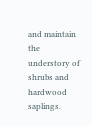and maintain the understory of shrubs and hardwood saplings.